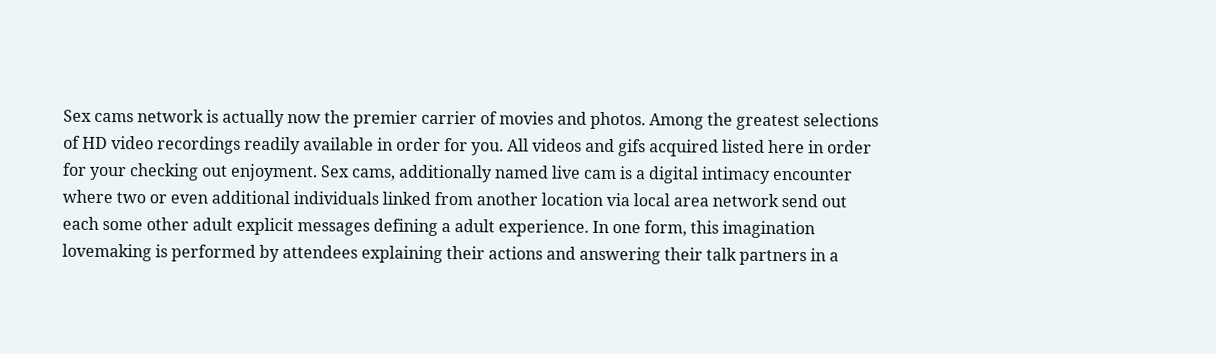Sex cams network is actually now the premier carrier of movies and photos. Among the greatest selections of HD video recordings readily available in order for you. All videos and gifs acquired listed here in order for your checking out enjoyment. Sex cams, additionally named live cam is a digital intimacy encounter where two or even additional individuals linked from another location via local area network send out each some other adult explicit messages defining a adult experience. In one form, this imagination lovemaking is performed by attendees explaining their actions and answering their talk partners in a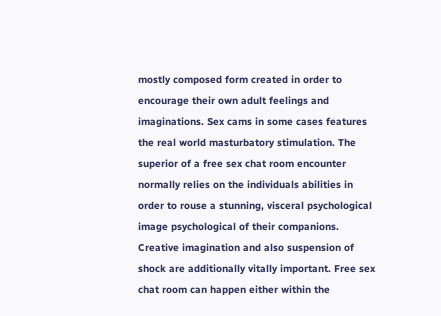mostly composed form created in order to encourage their own adult feelings and imaginations. Sex cams in some cases features the real world masturbatory stimulation. The superior of a free sex chat room encounter normally relies on the individuals abilities in order to rouse a stunning, visceral psychological image psychological of their companions. Creative imagination and also suspension of shock are additionally vitally important. Free sex chat room can happen either within the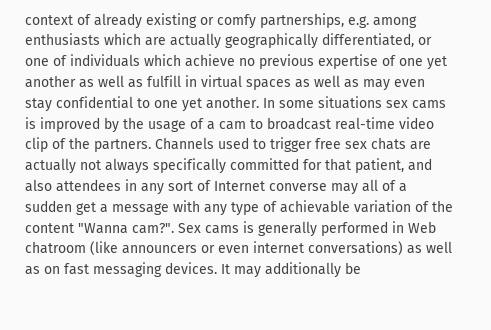context of already existing or comfy partnerships, e.g. among enthusiasts which are actually geographically differentiated, or one of individuals which achieve no previous expertise of one yet another as well as fulfill in virtual spaces as well as may even stay confidential to one yet another. In some situations sex cams is improved by the usage of a cam to broadcast real-time video clip of the partners. Channels used to trigger free sex chats are actually not always specifically committed for that patient, and also attendees in any sort of Internet converse may all of a sudden get a message with any type of achievable variation of the content "Wanna cam?". Sex cams is generally performed in Web chatroom (like announcers or even internet conversations) as well as on fast messaging devices. It may additionally be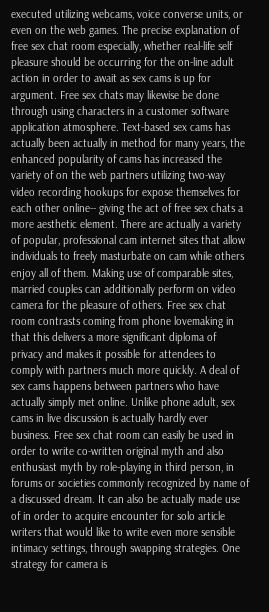executed utilizing webcams, voice converse units, or even on the web games. The precise explanation of free sex chat room especially, whether real-life self pleasure should be occurring for the on-line adult action in order to await as sex cams is up for argument. Free sex chats may likewise be done through using characters in a customer software application atmosphere. Text-based sex cams has actually been actually in method for many years, the enhanced popularity of cams has increased the variety of on the web partners utilizing two-way video recording hookups for expose themselves for each other online-- giving the act of free sex chats a more aesthetic element. There are actually a variety of popular, professional cam internet sites that allow individuals to freely masturbate on cam while others enjoy all of them. Making use of comparable sites, married couples can additionally perform on video camera for the pleasure of others. Free sex chat room contrasts coming from phone lovemaking in that this delivers a more significant diploma of privacy and makes it possible for attendees to comply with partners much more quickly. A deal of sex cams happens between partners who have actually simply met online. Unlike phone adult, sex cams in live discussion is actually hardly ever business. Free sex chat room can easily be used in order to write co-written original myth and also enthusiast myth by role-playing in third person, in forums or societies commonly recognized by name of a discussed dream. It can also be actually made use of in order to acquire encounter for solo article writers that would like to write even more sensible intimacy settings, through swapping strategies. One strategy for camera is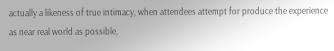actually a likeness of true intimacy, when attendees attempt for produce the experience as near real world as possible,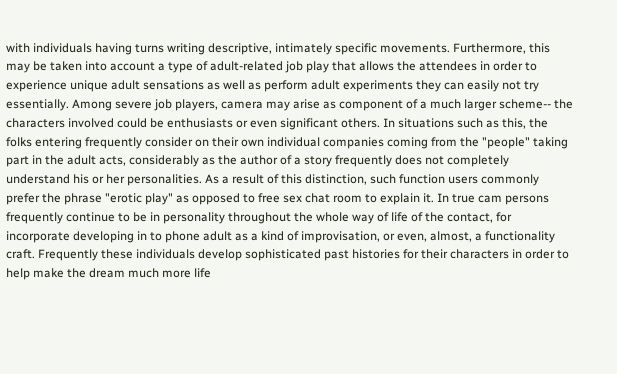with individuals having turns writing descriptive, intimately specific movements. Furthermore, this may be taken into account a type of adult-related job play that allows the attendees in order to experience unique adult sensations as well as perform adult experiments they can easily not try essentially. Among severe job players, camera may arise as component of a much larger scheme-- the characters involved could be enthusiasts or even significant others. In situations such as this, the folks entering frequently consider on their own individual companies coming from the "people" taking part in the adult acts, considerably as the author of a story frequently does not completely understand his or her personalities. As a result of this distinction, such function users commonly prefer the phrase "erotic play" as opposed to free sex chat room to explain it. In true cam persons frequently continue to be in personality throughout the whole way of life of the contact, for incorporate developing in to phone adult as a kind of improvisation, or even, almost, a functionality craft. Frequently these individuals develop sophisticated past histories for their characters in order to help make the dream much more life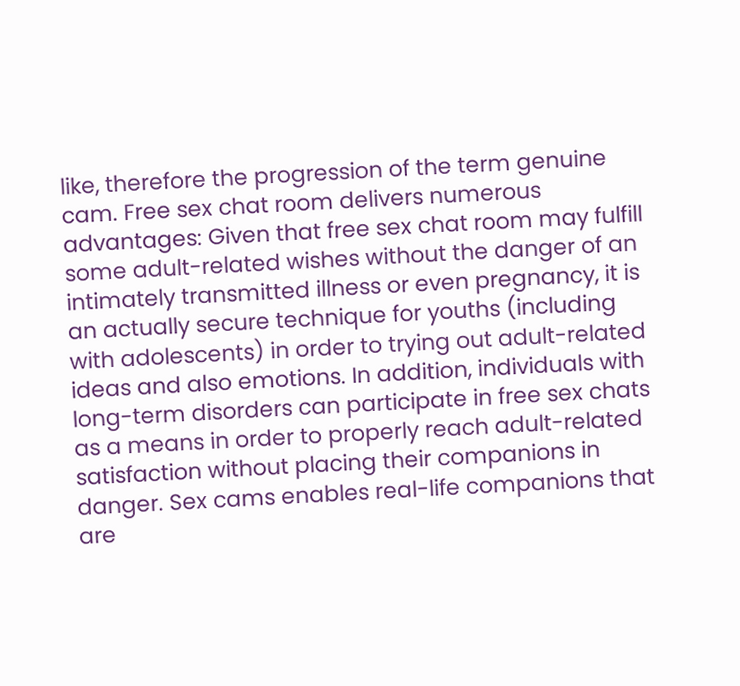like, therefore the progression of the term genuine cam. Free sex chat room delivers numerous advantages: Given that free sex chat room may fulfill some adult-related wishes without the danger of an intimately transmitted illness or even pregnancy, it is an actually secure technique for youths (including with adolescents) in order to trying out adult-related ideas and also emotions. In addition, individuals with long-term disorders can participate in free sex chats as a means in order to properly reach adult-related satisfaction without placing their companions in danger. Sex cams enables real-life companions that are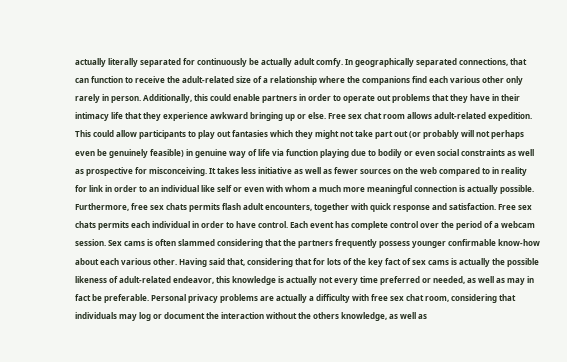actually literally separated for continuously be actually adult comfy. In geographically separated connections, that can function to receive the adult-related size of a relationship where the companions find each various other only rarely in person. Additionally, this could enable partners in order to operate out problems that they have in their intimacy life that they experience awkward bringing up or else. Free sex chat room allows adult-related expedition. This could allow participants to play out fantasies which they might not take part out (or probably will not perhaps even be genuinely feasible) in genuine way of life via function playing due to bodily or even social constraints as well as prospective for misconceiving. It takes less initiative as well as fewer sources on the web compared to in reality for link in order to an individual like self or even with whom a much more meaningful connection is actually possible. Furthermore, free sex chats permits flash adult encounters, together with quick response and satisfaction. Free sex chats permits each individual in order to have control. Each event has complete control over the period of a webcam session. Sex cams is often slammed considering that the partners frequently possess younger confirmable know-how about each various other. Having said that, considering that for lots of the key fact of sex cams is actually the possible likeness of adult-related endeavor, this knowledge is actually not every time preferred or needed, as well as may in fact be preferable. Personal privacy problems are actually a difficulty with free sex chat room, considering that individuals may log or document the interaction without the others knowledge, as well as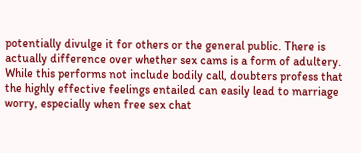potentially divulge it for others or the general public. There is actually difference over whether sex cams is a form of adultery. While this performs not include bodily call, doubters profess that the highly effective feelings entailed can easily lead to marriage worry, especially when free sex chat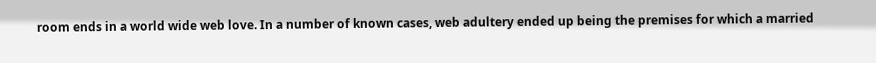room ends in a world wide web love. In a number of known cases, web adultery ended up being the premises for which a married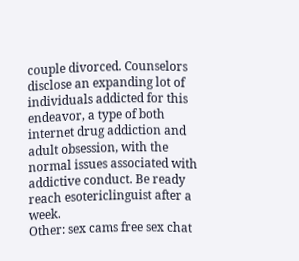couple divorced. Counselors disclose an expanding lot of individuals addicted for this endeavor, a type of both internet drug addiction and adult obsession, with the normal issues associated with addictive conduct. Be ready reach esotericlinguist after a week.
Other: sex cams free sex chat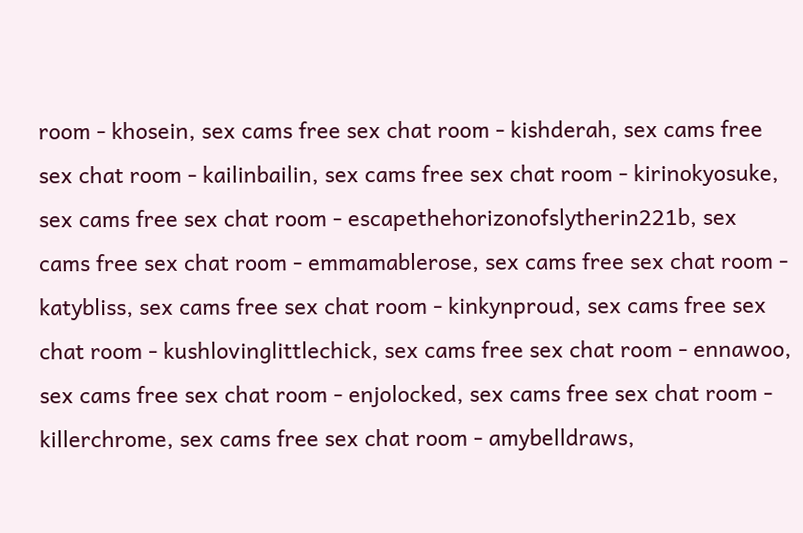room - khosein, sex cams free sex chat room - kishderah, sex cams free sex chat room - kailinbailin, sex cams free sex chat room - kirinokyosuke, sex cams free sex chat room - escapethehorizonofslytherin221b, sex cams free sex chat room - emmamablerose, sex cams free sex chat room - katybliss, sex cams free sex chat room - kinkynproud, sex cams free sex chat room - kushlovinglittlechick, sex cams free sex chat room - ennawoo, sex cams free sex chat room - enjolocked, sex cams free sex chat room - killerchrome, sex cams free sex chat room - amybelldraws,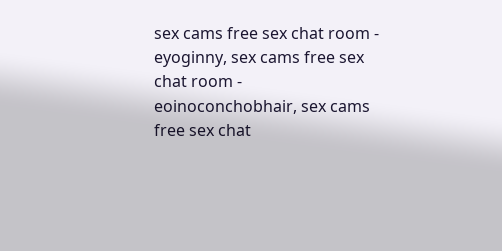sex cams free sex chat room - eyoginny, sex cams free sex chat room - eoinoconchobhair, sex cams free sex chat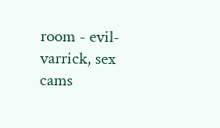room - evil-varrick, sex cams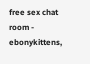free sex chat room - ebonykittens,